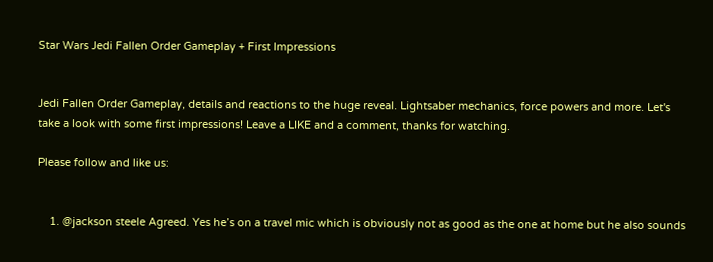Star Wars Jedi Fallen Order Gameplay + First Impressions


Jedi Fallen Order Gameplay, details and reactions to the huge reveal. Lightsaber mechanics, force powers and more. Let's take a look with some first impressions! Leave a LIKE and a comment, thanks for watching.

Please follow and like us:


    1. @jackson steele Agreed. Yes he’s on a travel mic which is obviously not as good as the one at home but he also sounds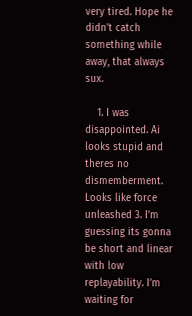very tired. Hope he didn’t catch something while away, that always sux.

    1. I was disappointed. Ai looks stupid and theres no dismemberment. Looks like force unleashed 3. I’m guessing its gonna be short and linear with low replayability. I’m waiting for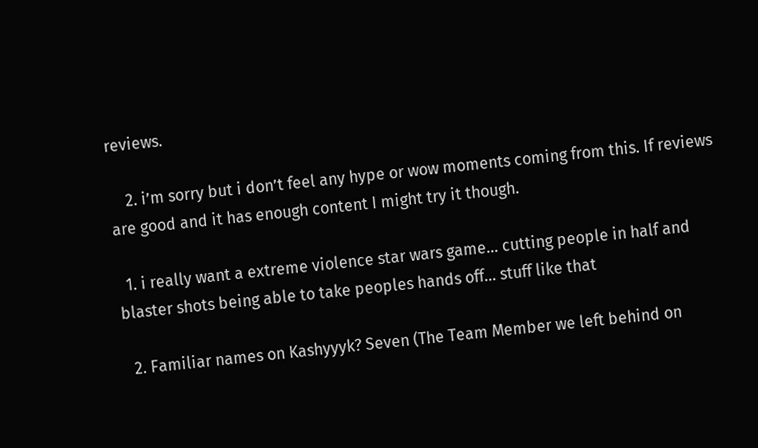reviews.

    2. i’m sorry but i don’t feel any hype or wow moments coming from this. If reviews are good and it has enough content I might try it though.

  1. i really want a extreme violence star wars game… cutting people in half and blaster shots being able to take peoples hands off… stuff like that

  2. Familiar names on Kashyyyk? Seven (The Team Member we left behind on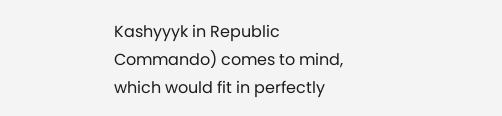Kashyyyk in Republic Commando) comes to mind, which would fit in perfectly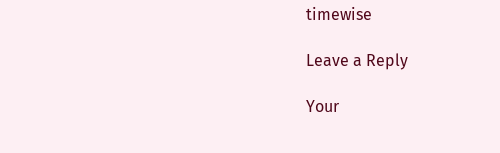timewise

Leave a Reply

Your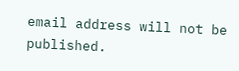email address will not be published.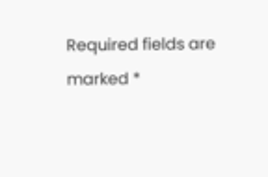Required fields are marked *